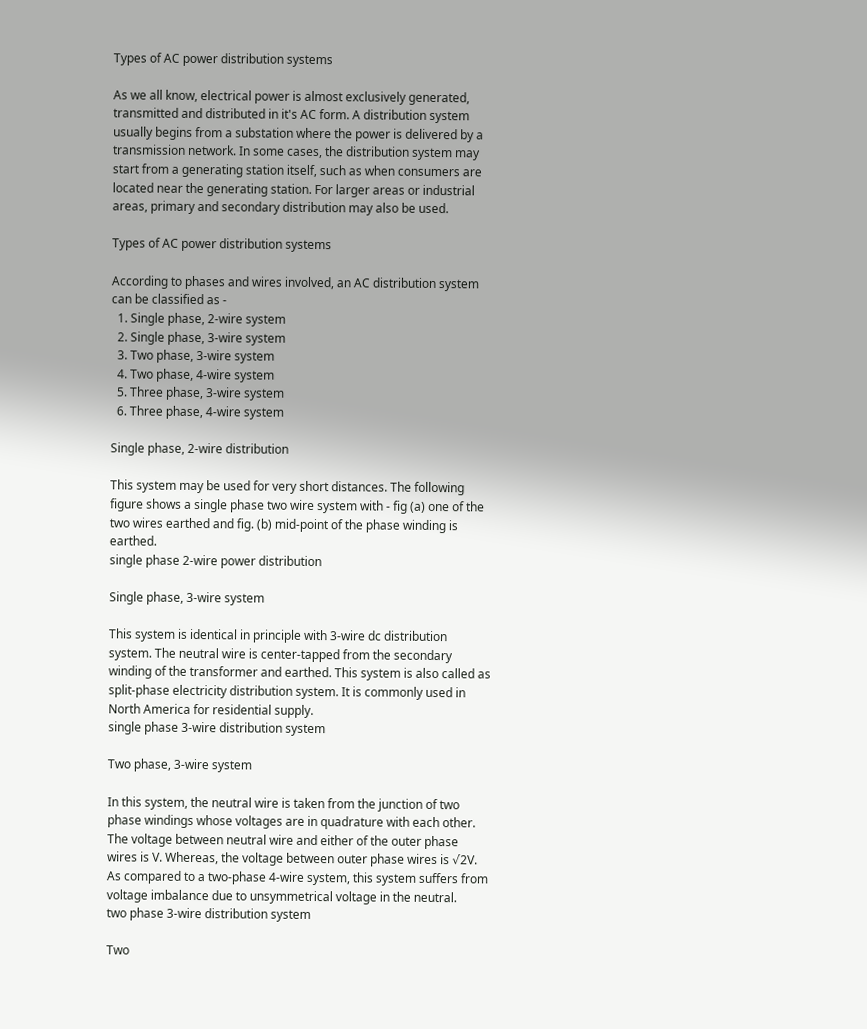Types of AC power distribution systems

As we all know, electrical power is almost exclusively generated, transmitted and distributed in it's AC form. A distribution system usually begins from a substation where the power is delivered by a transmission network. In some cases, the distribution system may start from a generating station itself, such as when consumers are located near the generating station. For larger areas or industrial areas, primary and secondary distribution may also be used.

Types of AC power distribution systems

According to phases and wires involved, an AC distribution system can be classified as -
  1. Single phase, 2-wire system
  2. Single phase, 3-wire system
  3. Two phase, 3-wire system
  4. Two phase, 4-wire system
  5. Three phase, 3-wire system
  6. Three phase, 4-wire system

Single phase, 2-wire distribution

This system may be used for very short distances. The following figure shows a single phase two wire system with - fig (a) one of the two wires earthed and fig. (b) mid-point of the phase winding is earthed.
single phase 2-wire power distribution

Single phase, 3-wire system

This system is identical in principle with 3-wire dc distribution system. The neutral wire is center-tapped from the secondary winding of the transformer and earthed. This system is also called as split-phase electricity distribution system. It is commonly used in North America for residential supply.
single phase 3-wire distribution system

Two phase, 3-wire system

In this system, the neutral wire is taken from the junction of two phase windings whose voltages are in quadrature with each other. The voltage between neutral wire and either of the outer phase wires is V. Whereas, the voltage between outer phase wires is √2V. As compared to a two-phase 4-wire system, this system suffers from voltage imbalance due to unsymmetrical voltage in the neutral.
two phase 3-wire distribution system

Two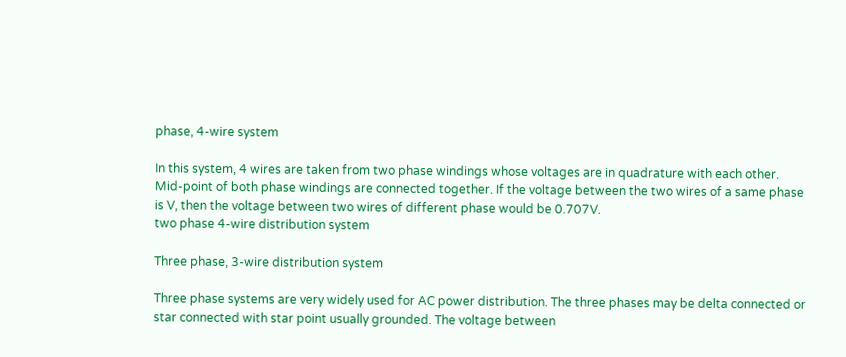phase, 4-wire system

In this system, 4 wires are taken from two phase windings whose voltages are in quadrature with each other. Mid-point of both phase windings are connected together. If the voltage between the two wires of a same phase is V, then the voltage between two wires of different phase would be 0.707V.
two phase 4-wire distribution system

Three phase, 3-wire distribution system

Three phase systems are very widely used for AC power distribution. The three phases may be delta connected or star connected with star point usually grounded. The voltage between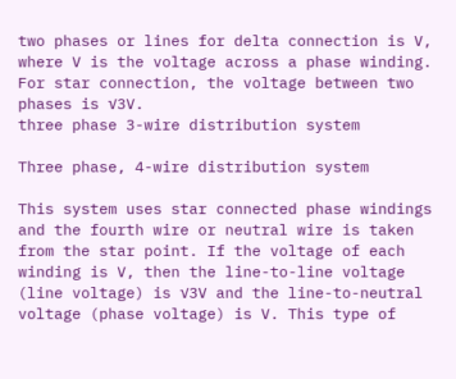two phases or lines for delta connection is V, where V is the voltage across a phase winding. For star connection, the voltage between two phases is √3V.
three phase 3-wire distribution system

Three phase, 4-wire distribution system

This system uses star connected phase windings and the fourth wire or neutral wire is taken from the star point. If the voltage of each winding is V, then the line-to-line voltage (line voltage) is √3V and the line-to-neutral voltage (phase voltage) is V. This type of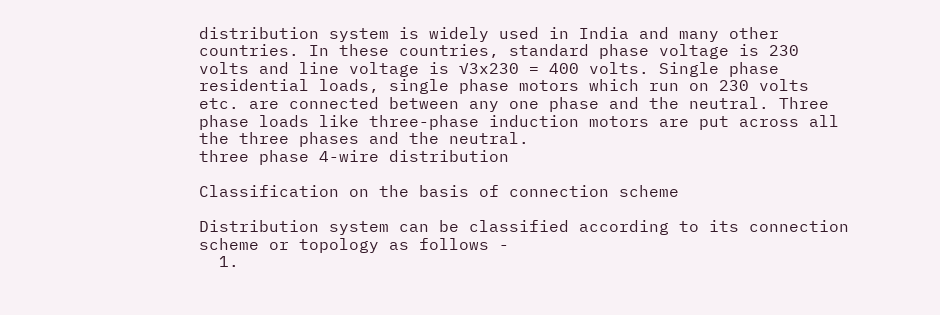distribution system is widely used in India and many other countries. In these countries, standard phase voltage is 230 volts and line voltage is √3x230 = 400 volts. Single phase residential loads, single phase motors which run on 230 volts etc. are connected between any one phase and the neutral. Three phase loads like three-phase induction motors are put across all the three phases and the neutral.
three phase 4-wire distribution

Classification on the basis of connection scheme

Distribution system can be classified according to its connection scheme or topology as follows -
  1.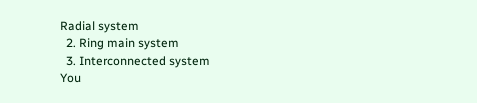Radial system
  2. Ring main system
  3. Interconnected system
You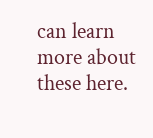can learn more about these here.